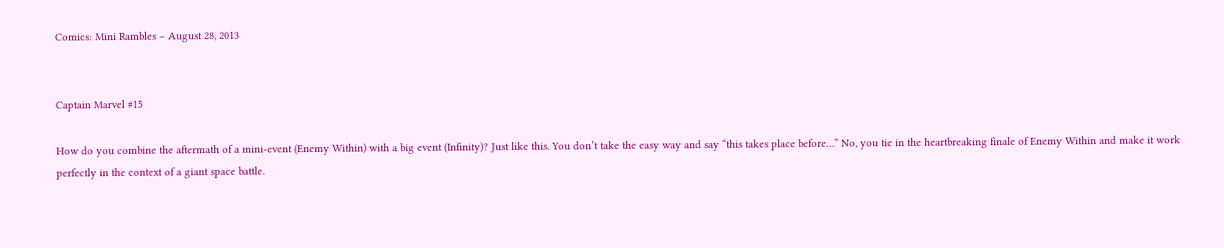Comics: Mini Rambles – August 28, 2013


Captain Marvel #15

How do you combine the aftermath of a mini-event (Enemy Within) with a big event (Infinity)? Just like this. You don’t take the easy way and say “this takes place before…” No, you tie in the heartbreaking finale of Enemy Within and make it work perfectly in the context of a giant space battle.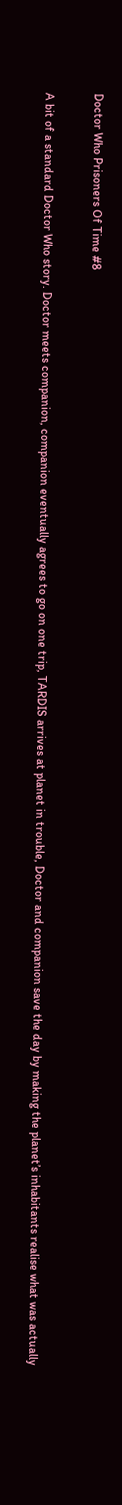Doctor Who Prisoners Of Time #8

A bit of a standard Doctor Who story. Doctor meets companion, companion eventually agrees to go on one trip, TARDIS arrives at planet in trouble, Doctor and companion save the day by making the planet’s inhabitants realise what was actually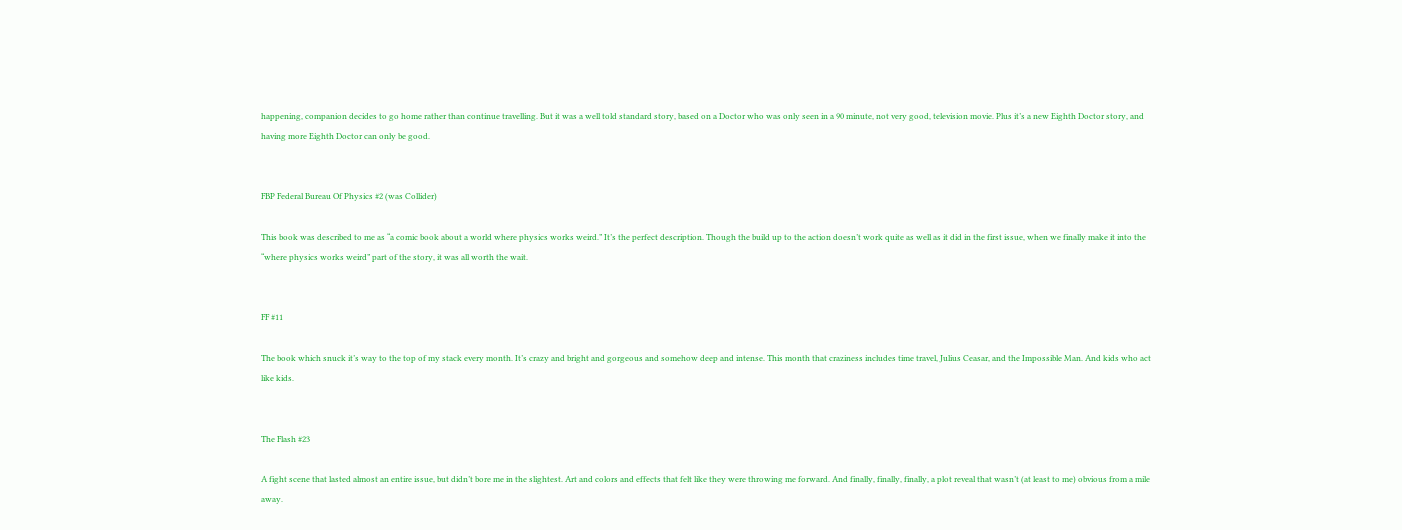happening, companion decides to go home rather than continue travelling. But it was a well told standard story, based on a Doctor who was only seen in a 90 minute, not very good, television movie. Plus it’s a new Eighth Doctor story, and having more Eighth Doctor can only be good.


FBP Federal Bureau Of Physics #2 (was Collider)

This book was described to me as “a comic book about a world where physics works weird.” It’s the perfect description. Though the build up to the action doesn’t work quite as well as it did in the first issue, when we finally make it into the “where physics works weird” part of the story, it was all worth the wait.


FF #11

The book which snuck it’s way to the top of my stack every month. It’s crazy and bright and gorgeous and somehow deep and intense. This month that craziness includes time travel, Julius Ceasar, and the Impossible Man. And kids who act like kids.


The Flash #23

A fight scene that lasted almost an entire issue, but didn’t bore me in the slightest. Art and colors and effects that felt like they were throwing me forward. And finally, finally, finally, a plot reveal that wasn’t (at least to me) obvious from a mile away.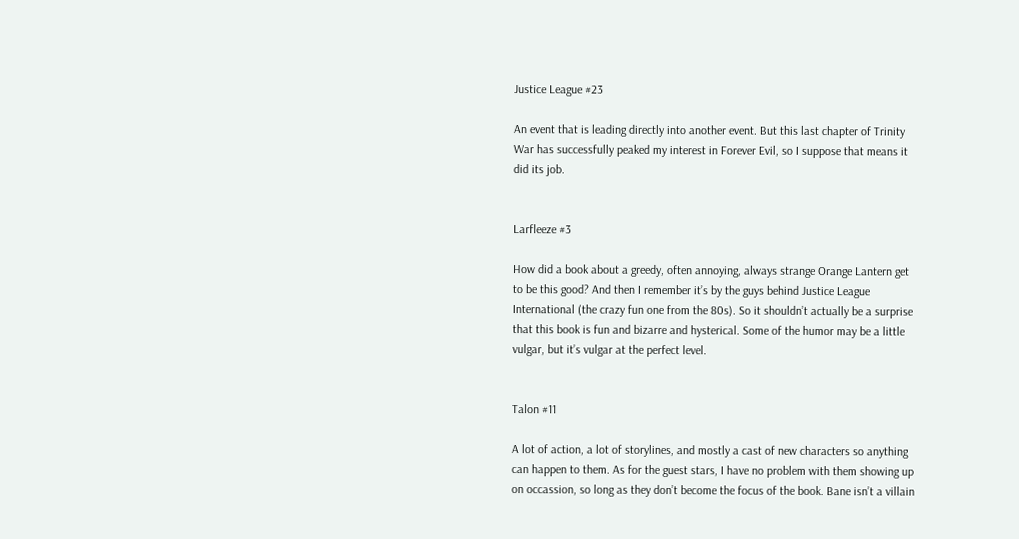Justice League #23

An event that is leading directly into another event. But this last chapter of Trinity War has successfully peaked my interest in Forever Evil, so I suppose that means it did its job.


Larfleeze #3

How did a book about a greedy, often annoying, always strange Orange Lantern get to be this good? And then I remember it’s by the guys behind Justice League International (the crazy fun one from the 80s). So it shouldn’t actually be a surprise that this book is fun and bizarre and hysterical. Some of the humor may be a little vulgar, but it’s vulgar at the perfect level.


Talon #11

A lot of action, a lot of storylines, and mostly a cast of new characters so anything can happen to them. As for the guest stars, I have no problem with them showing up on occassion, so long as they don’t become the focus of the book. Bane isn’t a villain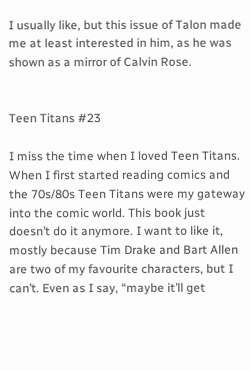I usually like, but this issue of Talon made me at least interested in him, as he was shown as a mirror of Calvin Rose.


Teen Titans #23

I miss the time when I loved Teen Titans. When I first started reading comics and the 70s/80s Teen Titans were my gateway into the comic world. This book just doesn’t do it anymore. I want to like it, mostly because Tim Drake and Bart Allen are two of my favourite characters, but I can’t. Even as I say, “maybe it’ll get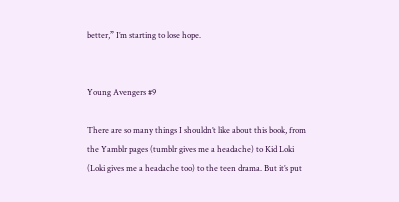better,” I’m starting to lose hope.


Young Avengers #9

There are so many things I shouldn’t like about this book, from the Yamblr pages (tumblr gives me a headache) to Kid Loki (Loki gives me a headache too) to the teen drama. But it’s put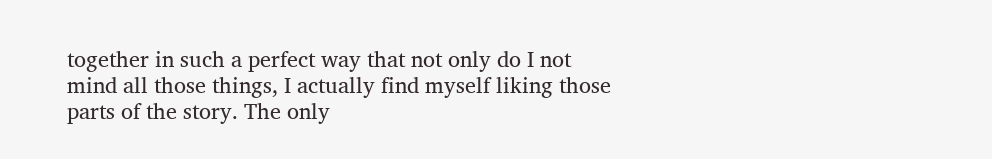together in such a perfect way that not only do I not mind all those things, I actually find myself liking those parts of the story. The only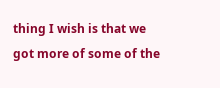thing I wish is that we got more of some of the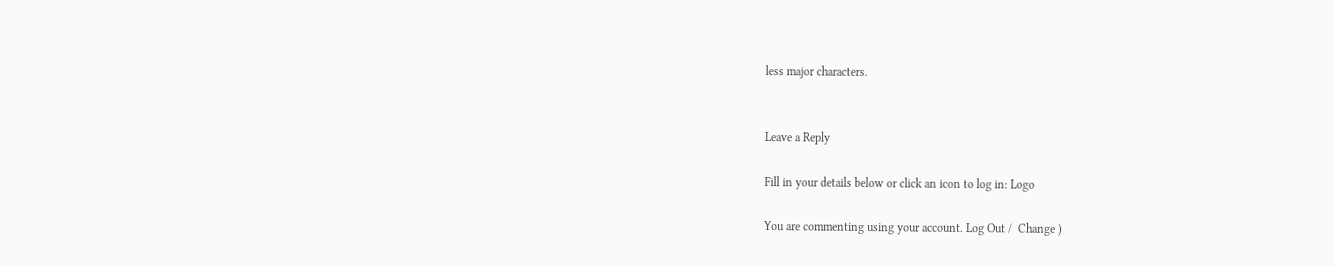less major characters.


Leave a Reply

Fill in your details below or click an icon to log in: Logo

You are commenting using your account. Log Out /  Change )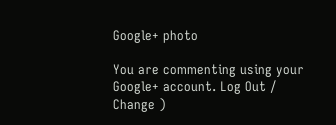Google+ photo

You are commenting using your Google+ account. Log Out /  Change )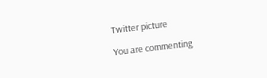Twitter picture

You are commenting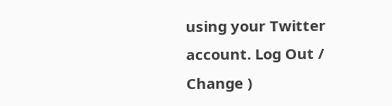using your Twitter account. Log Out /  Change )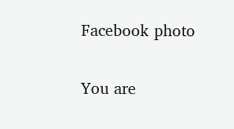Facebook photo

You are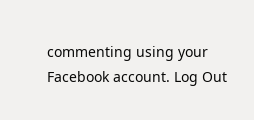commenting using your Facebook account. Log Out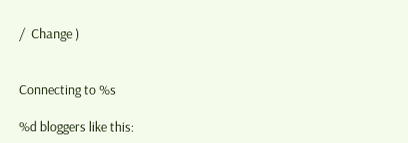/  Change )


Connecting to %s

%d bloggers like this: